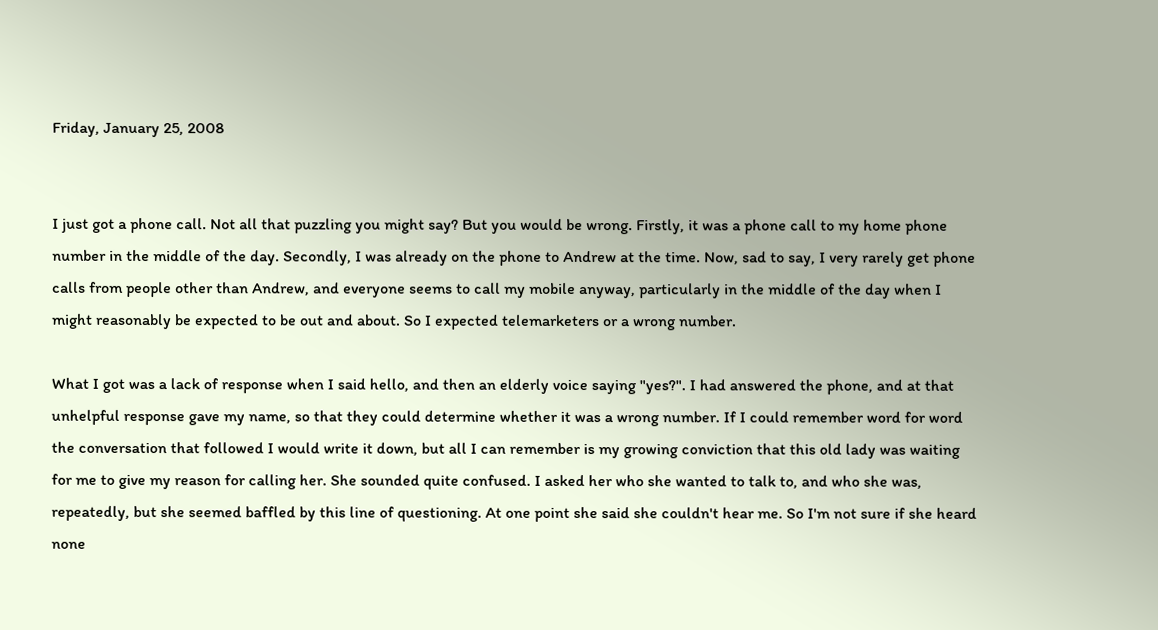Friday, January 25, 2008


I just got a phone call. Not all that puzzling you might say? But you would be wrong. Firstly, it was a phone call to my home phone number in the middle of the day. Secondly, I was already on the phone to Andrew at the time. Now, sad to say, I very rarely get phone calls from people other than Andrew, and everyone seems to call my mobile anyway, particularly in the middle of the day when I might reasonably be expected to be out and about. So I expected telemarketers or a wrong number.

What I got was a lack of response when I said hello, and then an elderly voice saying "yes?". I had answered the phone, and at that unhelpful response gave my name, so that they could determine whether it was a wrong number. If I could remember word for word the conversation that followed I would write it down, but all I can remember is my growing conviction that this old lady was waiting for me to give my reason for calling her. She sounded quite confused. I asked her who she wanted to talk to, and who she was, repeatedly, but she seemed baffled by this line of questioning. At one point she said she couldn't hear me. So I'm not sure if she heard none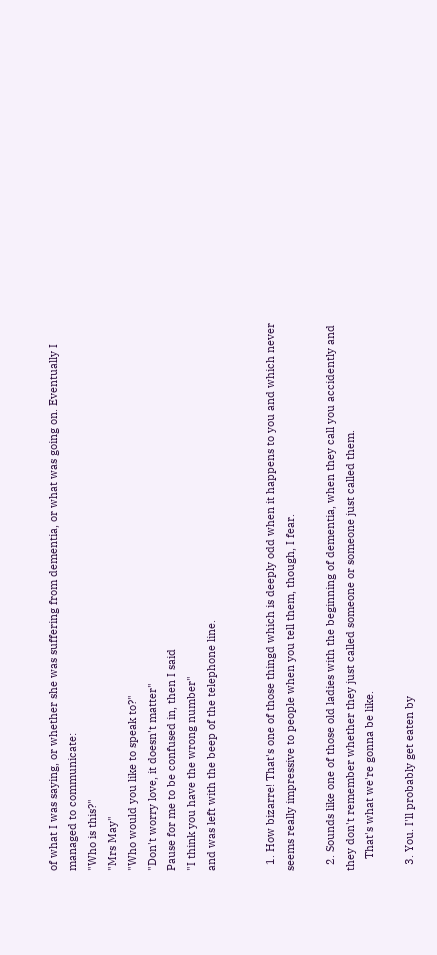of what I was saying, or whether she was suffering from dementia, or what was going on. Eventually I managed to communicate:
"Who is this?"
"Mrs May"
"Who would you like to speak to?"
"Don't worry love, it doesn't matter"
Pause for me to be confused in, then I said
"I think you have the wrong number"
and was left with the beep of the telephone line.


  1. How bizarre! That's one of those thingd which is deeply odd when it happens to you and which never seems really impressive to people when you tell them, though, I fear.

  2. Sounds like one of those old ladies with the beginning of dementia, when they call you accidently and they don't remember whether they just called someone or someone just called them.
    That's what we're gonna be like.

  3. You. I'll probably get eaten by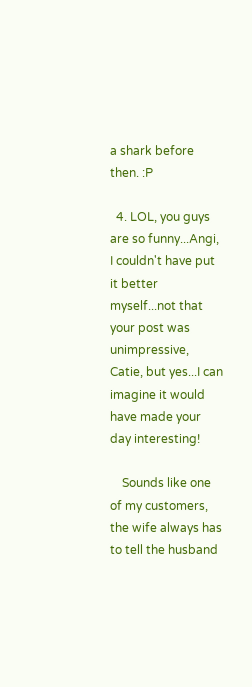a shark before then. :P

  4. LOL, you guys are so funny...Angi, I couldn't have put it better myself...not that your post was unimpressive, Catie, but yes...I can imagine it would have made your day interesting!

    Sounds like one of my customers, the wife always has to tell the husband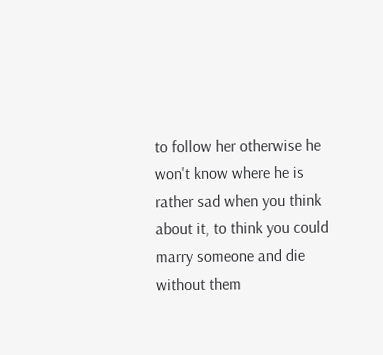to follow her otherwise he won't know where he is rather sad when you think about it, to think you could marry someone and die without them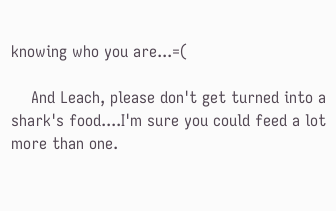knowing who you are...=(

    And Leach, please don't get turned into a shark's food....I'm sure you could feed a lot more than one.